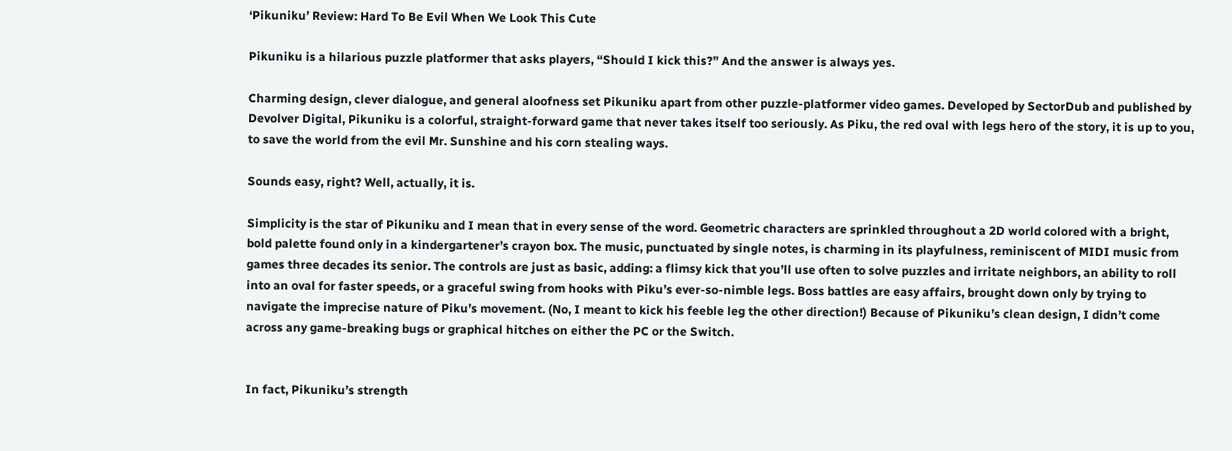‘Pikuniku’ Review: Hard To Be Evil When We Look This Cute

Pikuniku is a hilarious puzzle platformer that asks players, “Should I kick this?” And the answer is always yes.

Charming design, clever dialogue, and general aloofness set Pikuniku apart from other puzzle-platformer video games. Developed by SectorDub and published by Devolver Digital, Pikuniku is a colorful, straight-forward game that never takes itself too seriously. As Piku, the red oval with legs hero of the story, it is up to you, to save the world from the evil Mr. Sunshine and his corn stealing ways.

Sounds easy, right? Well, actually, it is.

Simplicity is the star of Pikuniku and I mean that in every sense of the word. Geometric characters are sprinkled throughout a 2D world colored with a bright, bold palette found only in a kindergartener’s crayon box. The music, punctuated by single notes, is charming in its playfulness, reminiscent of MIDI music from games three decades its senior. The controls are just as basic, adding: a flimsy kick that you’ll use often to solve puzzles and irritate neighbors, an ability to roll into an oval for faster speeds, or a graceful swing from hooks with Piku’s ever-so-nimble legs. Boss battles are easy affairs, brought down only by trying to navigate the imprecise nature of Piku’s movement. (No, I meant to kick his feeble leg the other direction!) Because of Pikuniku’s clean design, I didn’t come across any game-breaking bugs or graphical hitches on either the PC or the Switch.


In fact, Pikuniku’s strength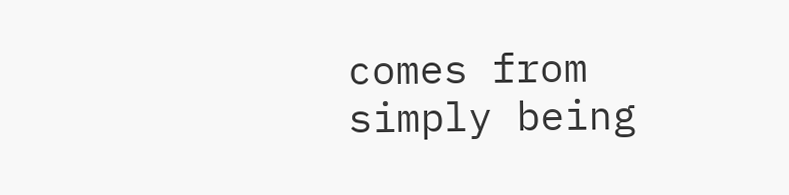comes from simply being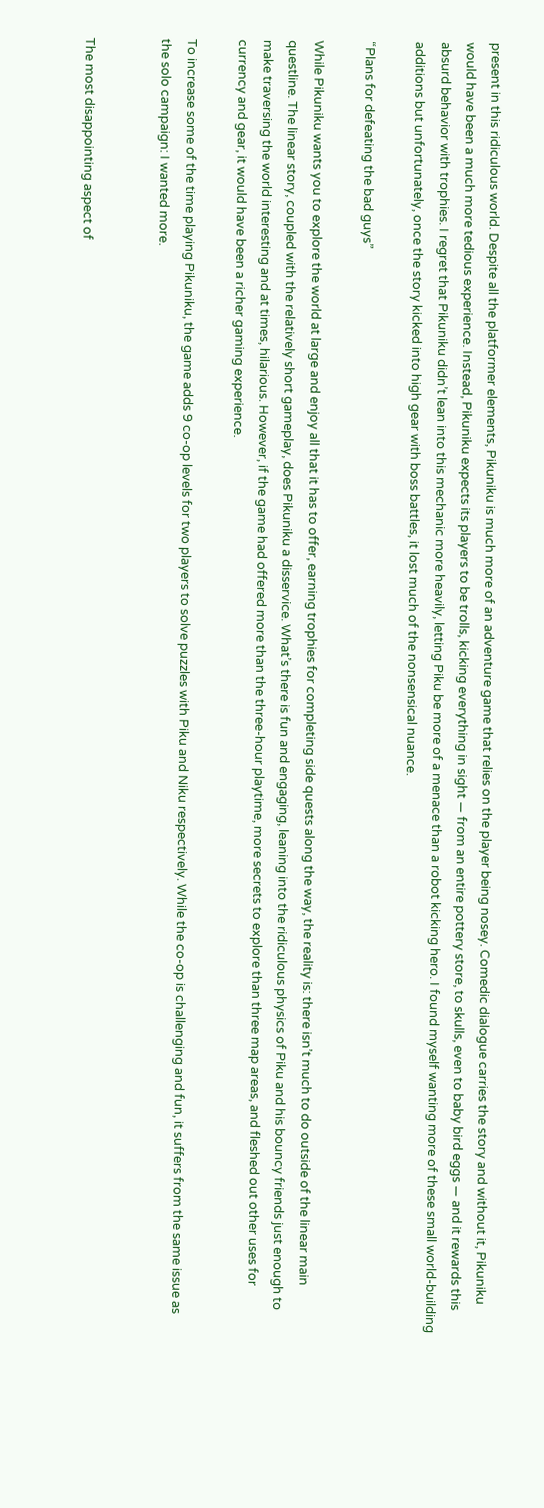present in this ridiculous world. Despite all the platformer elements, Pikuniku is much more of an adventure game that relies on the player being nosey. Comedic dialogue carries the story and without it, Pikuniku would have been a much more tedious experience. Instead, Pikuniku expects its players to be trolls, kicking everything in sight — from an entire pottery store, to skulls, even to baby bird eggs — and it rewards this absurd behavior with trophies. I regret that Pikuniku didn’t lean into this mechanic more heavily, letting Piku be more of a menace than a robot kicking hero. I found myself wanting more of these small world-building additions but unfortunately, once the story kicked into high gear with boss battles, it lost much of the nonsensical nuance.

“Plans for defeating the bad guys”

While Pikuniku wants you to explore the world at large and enjoy all that it has to offer, earning trophies for completing side quests along the way, the reality is: there isn’t much to do outside of the linear main questline. The linear story, coupled with the relatively short gameplay, does Pikuniku a disservice. What’s there is fun and engaging, leaning into the ridiculous physics of Piku and his bouncy friends just enough to make traversing the world interesting and at times, hilarious. However, if the game had offered more than the three-hour playtime, more secrets to explore than three map areas, and fleshed out other uses for currency and gear, it would have been a richer gaming experience.

To increase some of the time playing Pikuniku, the game adds 9 co-op levels for two players to solve puzzles with Piku and Niku respectively. While the co-op is challenging and fun, it suffers from the same issue as the solo campaign: I wanted more.


The most disappointing aspect of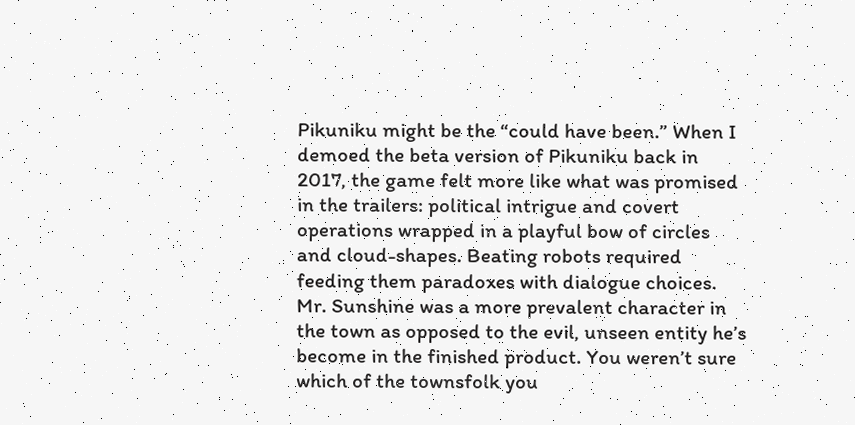Pikuniku might be the “could have been.” When I demoed the beta version of Pikuniku back in 2017, the game felt more like what was promised in the trailers: political intrigue and covert operations wrapped in a playful bow of circles and cloud-shapes. Beating robots required feeding them paradoxes with dialogue choices. Mr. Sunshine was a more prevalent character in the town as opposed to the evil, unseen entity he’s become in the finished product. You weren’t sure which of the townsfolk you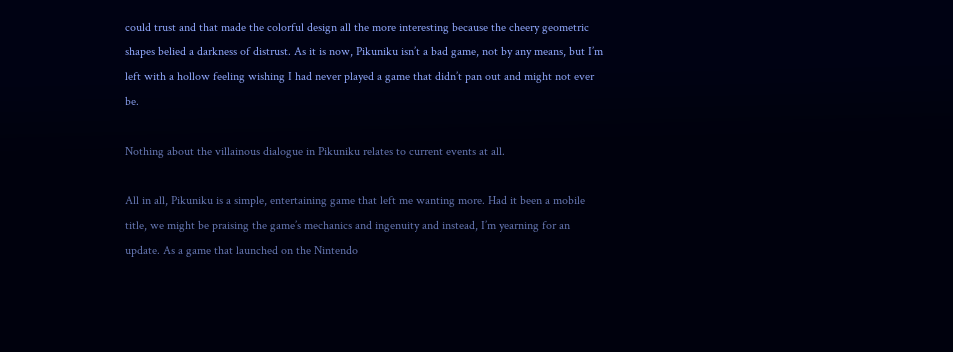could trust and that made the colorful design all the more interesting because the cheery geometric shapes belied a darkness of distrust. As it is now, Pikuniku isn’t a bad game, not by any means, but I’m left with a hollow feeling wishing I had never played a game that didn’t pan out and might not ever be.

Nothing about the villainous dialogue in Pikuniku relates to current events at all.

All in all, Pikuniku is a simple, entertaining game that left me wanting more. Had it been a mobile title, we might be praising the game’s mechanics and ingenuity and instead, I’m yearning for an update. As a game that launched on the Nintendo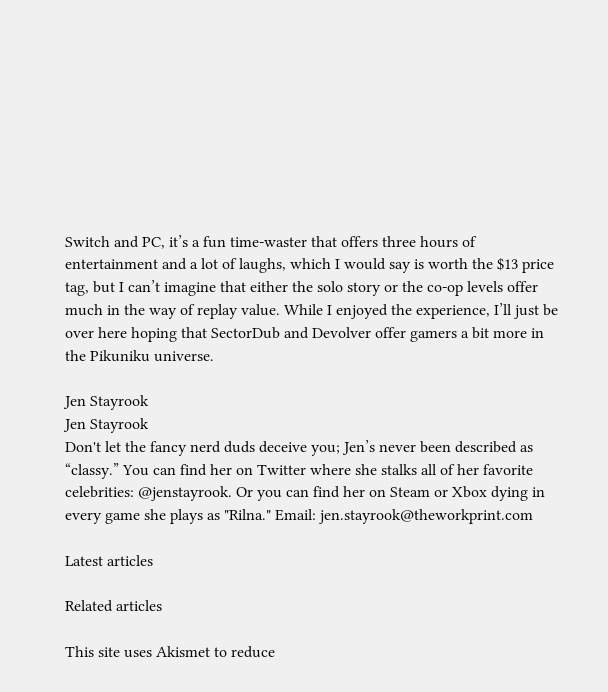Switch and PC, it’s a fun time-waster that offers three hours of entertainment and a lot of laughs, which I would say is worth the $13 price tag, but I can’t imagine that either the solo story or the co-op levels offer much in the way of replay value. While I enjoyed the experience, I’ll just be over here hoping that SectorDub and Devolver offer gamers a bit more in the Pikuniku universe.

Jen Stayrook
Jen Stayrook
Don't let the fancy nerd duds deceive you; Jen’s never been described as “classy.” You can find her on Twitter where she stalks all of her favorite celebrities: @jenstayrook. Or you can find her on Steam or Xbox dying in every game she plays as "Rilna." Email: jen.stayrook@theworkprint.com

Latest articles

Related articles

This site uses Akismet to reduce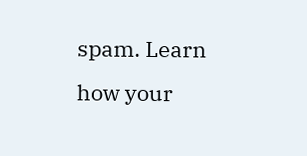spam. Learn how your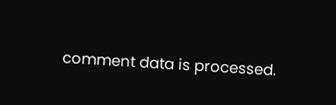comment data is processed.